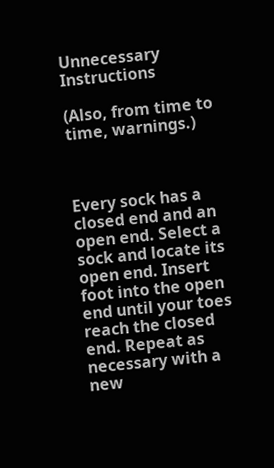Unnecessary Instructions

(Also, from time to time, warnings.)



Every sock has a closed end and an open end. Select a sock and locate its open end. Insert foot into the open end until your toes reach the closed end. Repeat as necessary with a new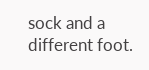sock and a different foot.